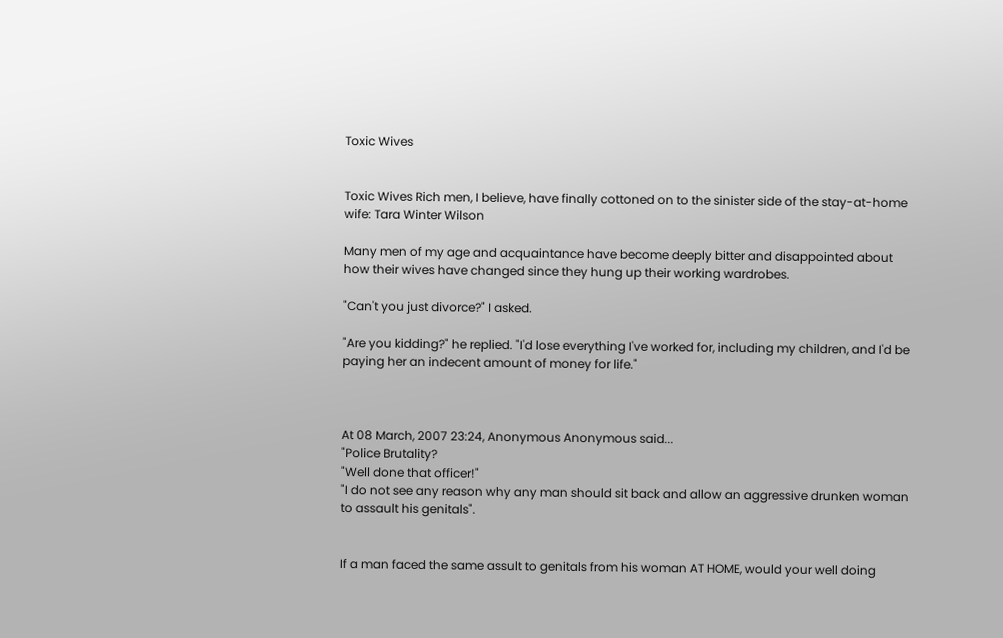Toxic Wives


Toxic Wives Rich men, I believe, have finally cottoned on to the sinister side of the stay-at-home wife: Tara Winter Wilson

Many men of my age and acquaintance have become deeply bitter and disappointed about how their wives have changed since they hung up their working wardrobes.

"Can't you just divorce?" I asked.

"Are you kidding?" he replied. "I'd lose everything I've worked for, including my children, and I'd be paying her an indecent amount of money for life."



At 08 March, 2007 23:24, Anonymous Anonymous said...
"Police Brutality?
"Well done that officer!"
"I do not see any reason why any man should sit back and allow an aggressive drunken woman to assault his genitals".


If a man faced the same assult to genitals from his woman AT HOME, would your well doing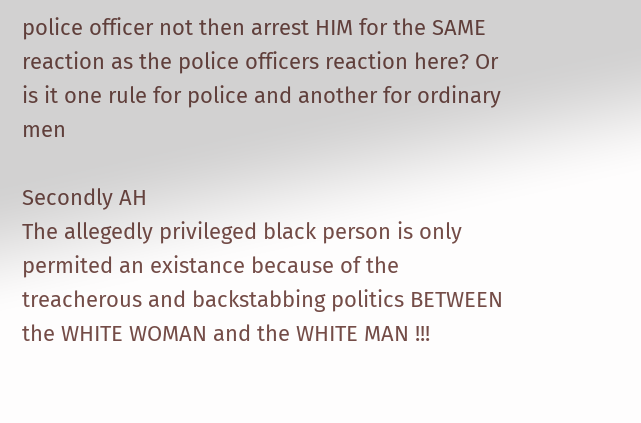police officer not then arrest HIM for the SAME reaction as the police officers reaction here? Or is it one rule for police and another for ordinary men

Secondly AH
The allegedly privileged black person is only permited an existance because of the treacherous and backstabbing politics BETWEEN the WHITE WOMAN and the WHITE MAN !!!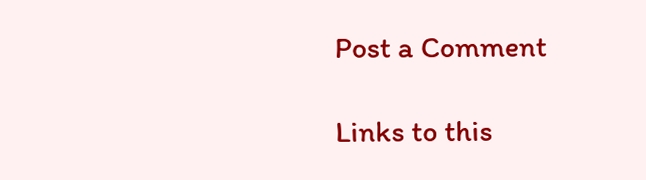Post a Comment

Links to this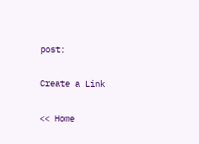post:

Create a Link

<< Home